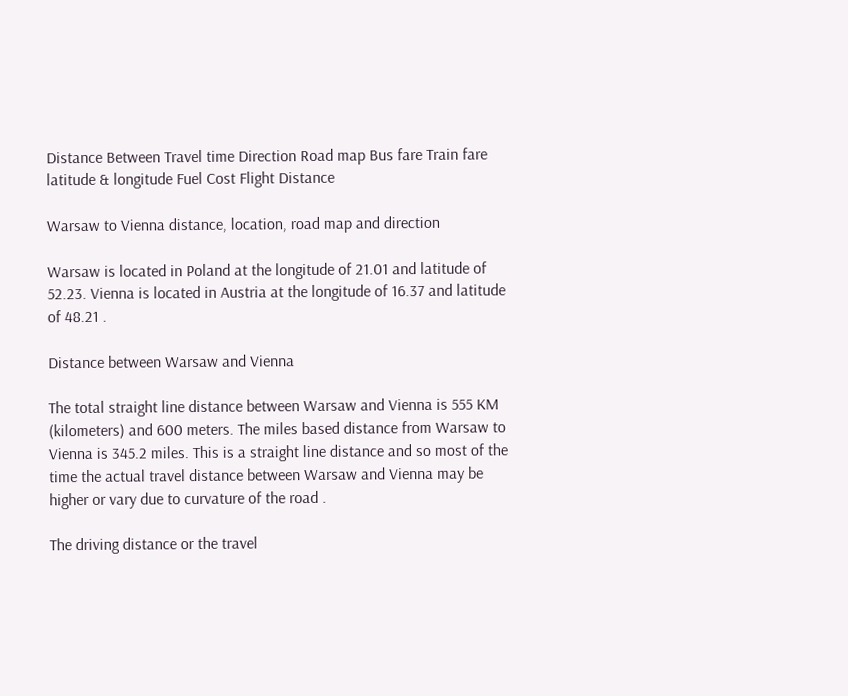Distance Between Travel time Direction Road map Bus fare Train fare latitude & longitude Fuel Cost Flight Distance

Warsaw to Vienna distance, location, road map and direction

Warsaw is located in Poland at the longitude of 21.01 and latitude of 52.23. Vienna is located in Austria at the longitude of 16.37 and latitude of 48.21 .

Distance between Warsaw and Vienna

The total straight line distance between Warsaw and Vienna is 555 KM (kilometers) and 600 meters. The miles based distance from Warsaw to Vienna is 345.2 miles. This is a straight line distance and so most of the time the actual travel distance between Warsaw and Vienna may be higher or vary due to curvature of the road .

The driving distance or the travel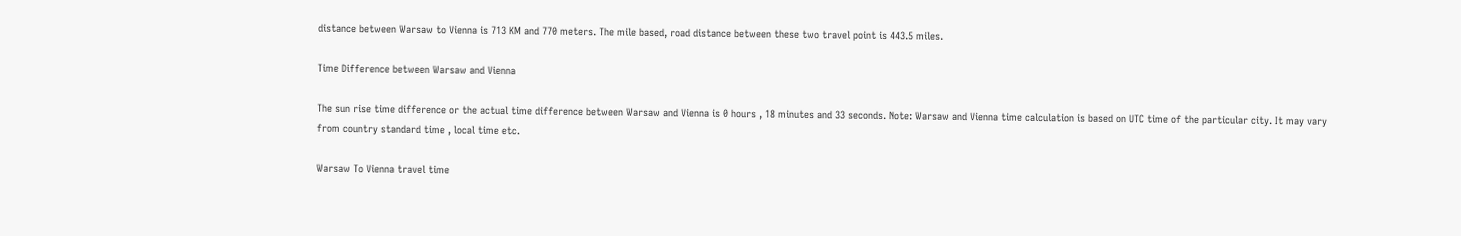distance between Warsaw to Vienna is 713 KM and 770 meters. The mile based, road distance between these two travel point is 443.5 miles.

Time Difference between Warsaw and Vienna

The sun rise time difference or the actual time difference between Warsaw and Vienna is 0 hours , 18 minutes and 33 seconds. Note: Warsaw and Vienna time calculation is based on UTC time of the particular city. It may vary from country standard time , local time etc.

Warsaw To Vienna travel time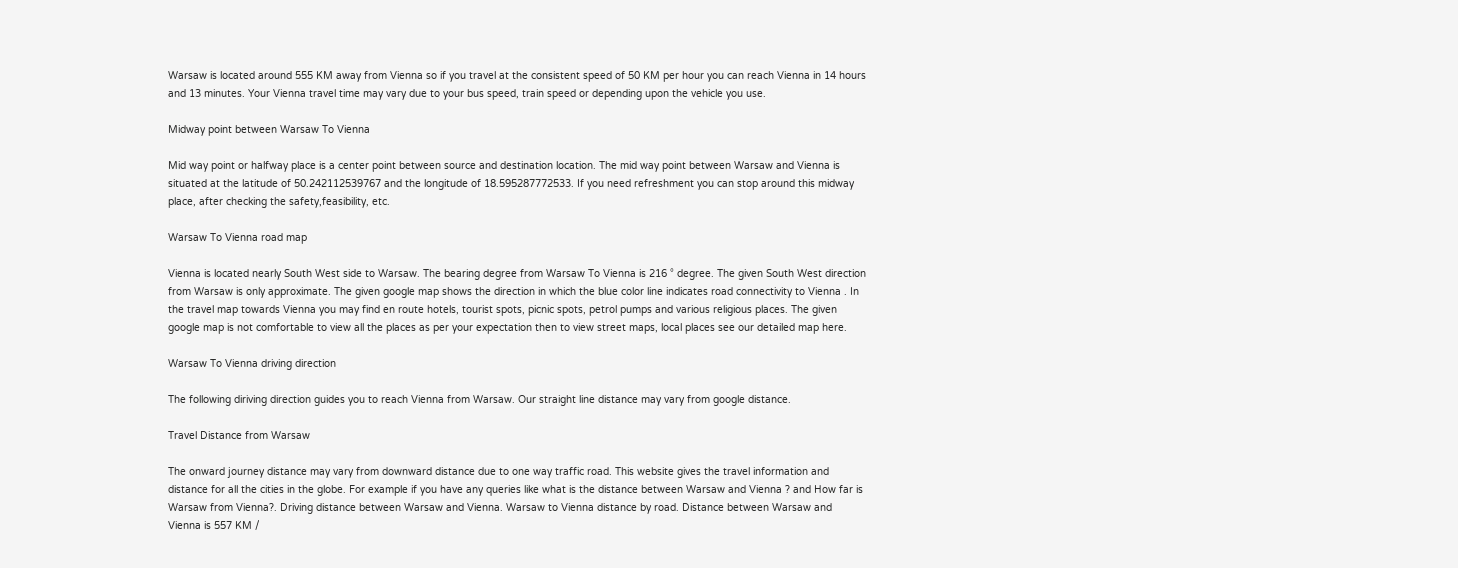Warsaw is located around 555 KM away from Vienna so if you travel at the consistent speed of 50 KM per hour you can reach Vienna in 14 hours and 13 minutes. Your Vienna travel time may vary due to your bus speed, train speed or depending upon the vehicle you use.

Midway point between Warsaw To Vienna

Mid way point or halfway place is a center point between source and destination location. The mid way point between Warsaw and Vienna is situated at the latitude of 50.242112539767 and the longitude of 18.595287772533. If you need refreshment you can stop around this midway place, after checking the safety,feasibility, etc.

Warsaw To Vienna road map

Vienna is located nearly South West side to Warsaw. The bearing degree from Warsaw To Vienna is 216 ° degree. The given South West direction from Warsaw is only approximate. The given google map shows the direction in which the blue color line indicates road connectivity to Vienna . In the travel map towards Vienna you may find en route hotels, tourist spots, picnic spots, petrol pumps and various religious places. The given google map is not comfortable to view all the places as per your expectation then to view street maps, local places see our detailed map here.

Warsaw To Vienna driving direction

The following diriving direction guides you to reach Vienna from Warsaw. Our straight line distance may vary from google distance.

Travel Distance from Warsaw

The onward journey distance may vary from downward distance due to one way traffic road. This website gives the travel information and distance for all the cities in the globe. For example if you have any queries like what is the distance between Warsaw and Vienna ? and How far is Warsaw from Vienna?. Driving distance between Warsaw and Vienna. Warsaw to Vienna distance by road. Distance between Warsaw and Vienna is 557 KM /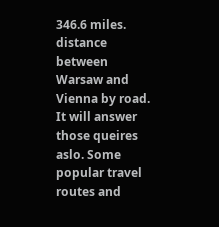346.6 miles. distance between Warsaw and Vienna by road. It will answer those queires aslo. Some popular travel routes and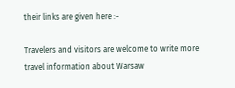their links are given here :-

Travelers and visitors are welcome to write more travel information about Warsaw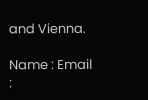and Vienna.

Name : Email :